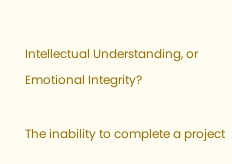Intellectual Understanding, or Emotional Integrity?

The inability to complete a project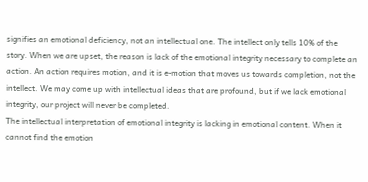signifies an emotional deficiency, not an intellectual one. The intellect only tells 10% of the story. When we are upset, the reason is lack of the emotional integrity necessary to complete an action. An action requires motion, and it is e-motion that moves us towards completion, not the intellect. We may come up with intellectual ideas that are profound, but if we lack emotional integrity, our project will never be completed.
The intellectual interpretation of emotional integrity is lacking in emotional content. When it cannot find the emotion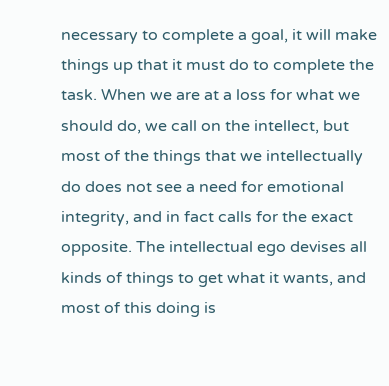necessary to complete a goal, it will make things up that it must do to complete the task. When we are at a loss for what we should do, we call on the intellect, but most of the things that we intellectually do does not see a need for emotional integrity, and in fact calls for the exact opposite. The intellectual ego devises all kinds of things to get what it wants, and most of this doing is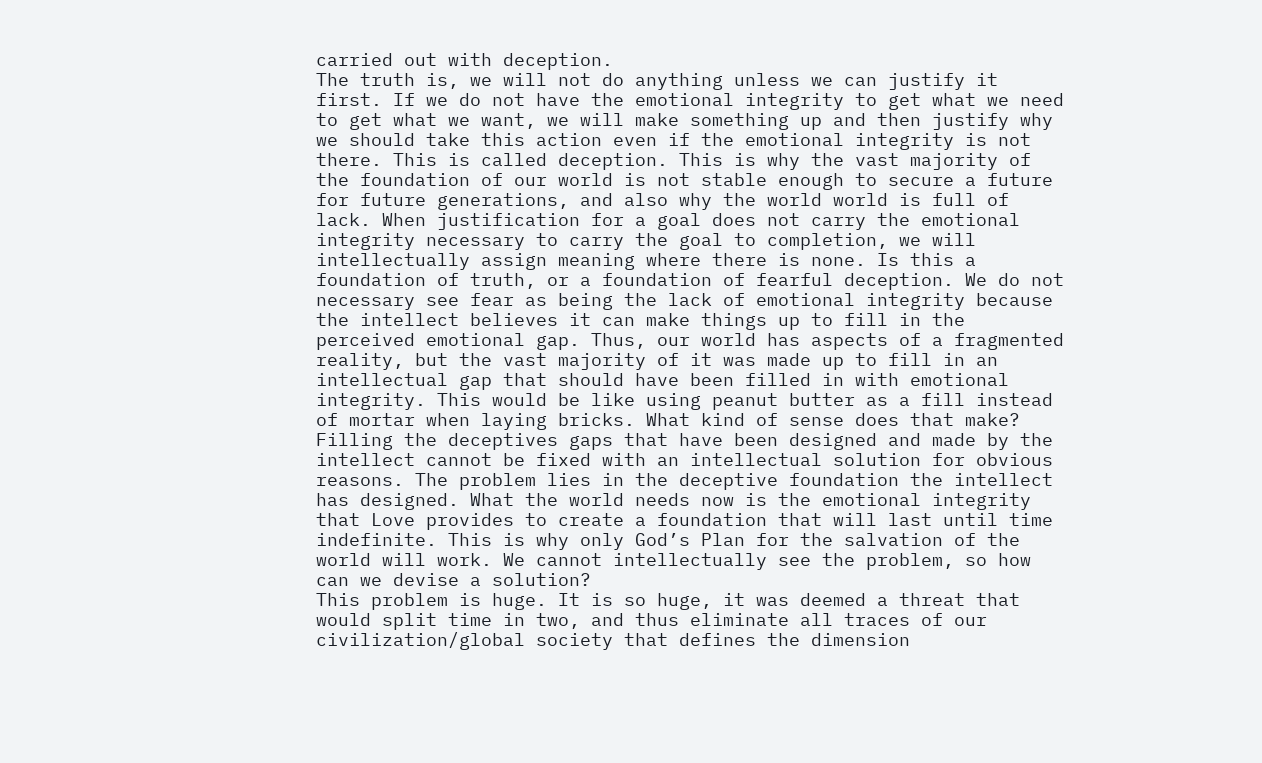carried out with deception.
The truth is, we will not do anything unless we can justify it first. If we do not have the emotional integrity to get what we need to get what we want, we will make something up and then justify why we should take this action even if the emotional integrity is not there. This is called deception. This is why the vast majority of the foundation of our world is not stable enough to secure a future for future generations, and also why the world world is full of lack. When justification for a goal does not carry the emotional integrity necessary to carry the goal to completion, we will intellectually assign meaning where there is none. Is this a foundation of truth, or a foundation of fearful deception. We do not necessary see fear as being the lack of emotional integrity because the intellect believes it can make things up to fill in the perceived emotional gap. Thus, our world has aspects of a fragmented reality, but the vast majority of it was made up to fill in an intellectual gap that should have been filled in with emotional integrity. This would be like using peanut butter as a fill instead of mortar when laying bricks. What kind of sense does that make?
Filling the deceptives gaps that have been designed and made by the intellect cannot be fixed with an intellectual solution for obvious reasons. The problem lies in the deceptive foundation the intellect has designed. What the world needs now is the emotional integrity that Love provides to create a foundation that will last until time indefinite. This is why only God’s Plan for the salvation of the world will work. We cannot intellectually see the problem, so how can we devise a solution?
This problem is huge. It is so huge, it was deemed a threat that would split time in two, and thus eliminate all traces of our civilization/global society that defines the dimension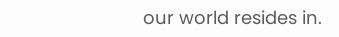our world resides in.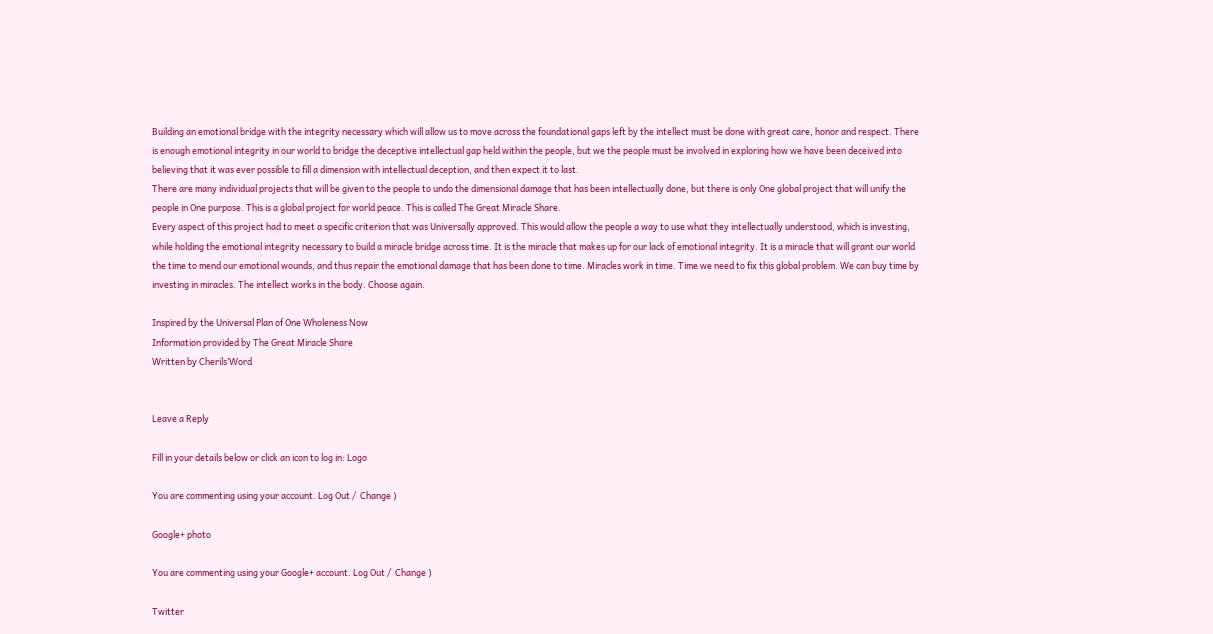Building an emotional bridge with the integrity necessary which will allow us to move across the foundational gaps left by the intellect must be done with great care, honor and respect. There is enough emotional integrity in our world to bridge the deceptive intellectual gap held within the people, but we the people must be involved in exploring how we have been deceived into believing that it was ever possible to fill a dimension with intellectual deception, and then expect it to last.
There are many individual projects that will be given to the people to undo the dimensional damage that has been intellectually done, but there is only One global project that will unify the people in One purpose. This is a global project for world peace. This is called The Great Miracle Share.
Every aspect of this project had to meet a specific criterion that was Universally approved. This would allow the people a way to use what they intellectually understood, which is investing, while holding the emotional integrity necessary to build a miracle bridge across time. It is the miracle that makes up for our lack of emotional integrity. It is a miracle that will grant our world the time to mend our emotional wounds, and thus repair the emotional damage that has been done to time. Miracles work in time. Time we need to fix this global problem. We can buy time by investing in miracles. The intellect works in the body. Choose again.

Inspired by the Universal Plan of One Wholeness Now
Information provided by The Great Miracle Share
Written by Cherils’Word


Leave a Reply

Fill in your details below or click an icon to log in: Logo

You are commenting using your account. Log Out /  Change )

Google+ photo

You are commenting using your Google+ account. Log Out /  Change )

Twitter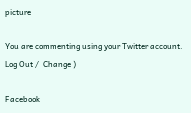picture

You are commenting using your Twitter account. Log Out /  Change )

Facebook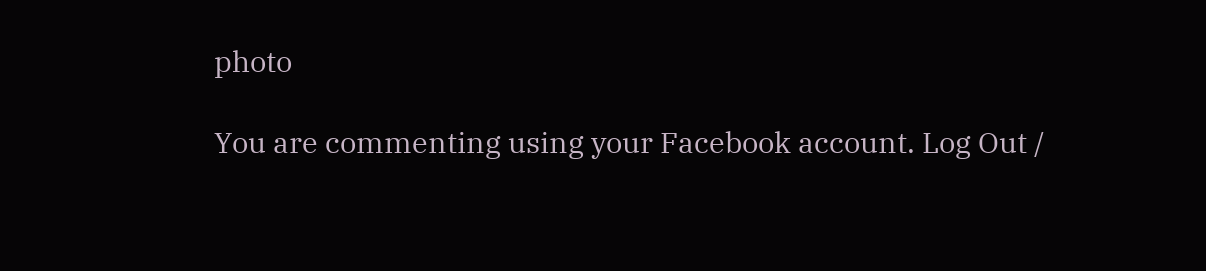photo

You are commenting using your Facebook account. Log Out /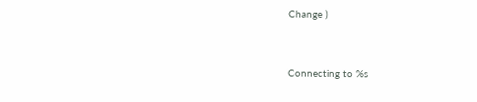Change )


Connecting to %s